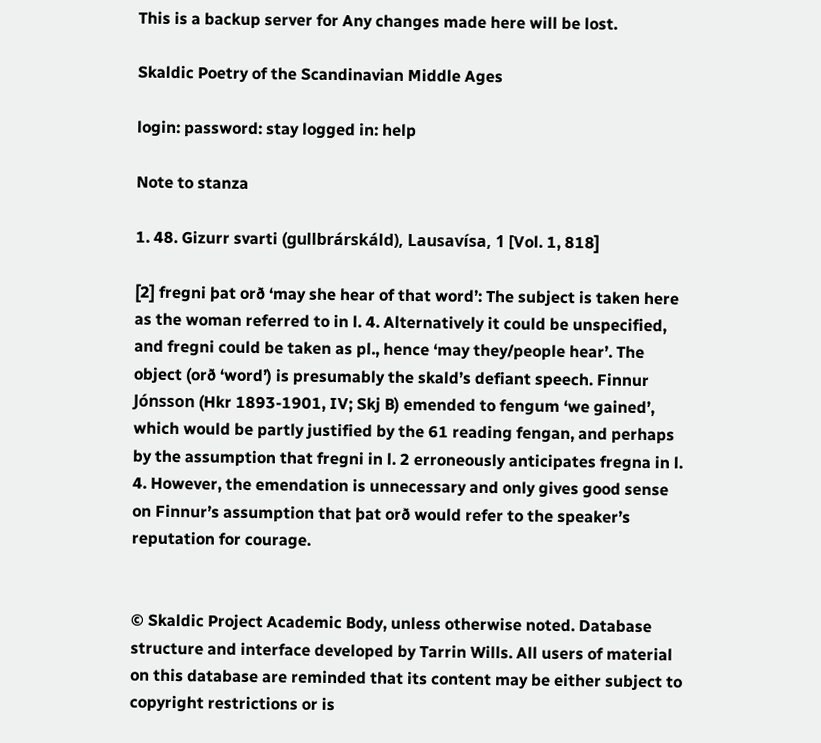This is a backup server for Any changes made here will be lost.

Skaldic Poetry of the Scandinavian Middle Ages

login: password: stay logged in: help

Note to stanza

1. 48. Gizurr svarti (gullbrárskáld), Lausavísa, 1 [Vol. 1, 818]

[2] fregni þat orð ‘may she hear of that word’: The subject is taken here as the woman referred to in l. 4. Alternatively it could be unspecified, and fregni could be taken as pl., hence ‘may they/people hear’. The object (orð ‘word’) is presumably the skald’s defiant speech. Finnur Jónsson (Hkr 1893-1901, IV; Skj B) emended to fengum ‘we gained’, which would be partly justified by the 61 reading fengan, and perhaps by the assumption that fregni in l. 2 erroneously anticipates fregna in l. 4. However, the emendation is unnecessary and only gives good sense on Finnur’s assumption that þat orð would refer to the speaker’s reputation for courage.


© Skaldic Project Academic Body, unless otherwise noted. Database structure and interface developed by Tarrin Wills. All users of material on this database are reminded that its content may be either subject to copyright restrictions or is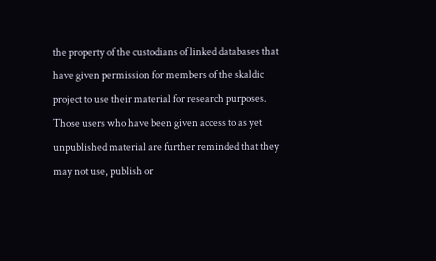the property of the custodians of linked databases that have given permission for members of the skaldic project to use their material for research purposes. Those users who have been given access to as yet unpublished material are further reminded that they may not use, publish or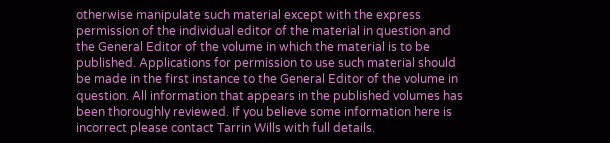otherwise manipulate such material except with the express permission of the individual editor of the material in question and the General Editor of the volume in which the material is to be published. Applications for permission to use such material should be made in the first instance to the General Editor of the volume in question. All information that appears in the published volumes has been thoroughly reviewed. If you believe some information here is incorrect please contact Tarrin Wills with full details.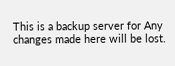This is a backup server for Any changes made here will be lost.